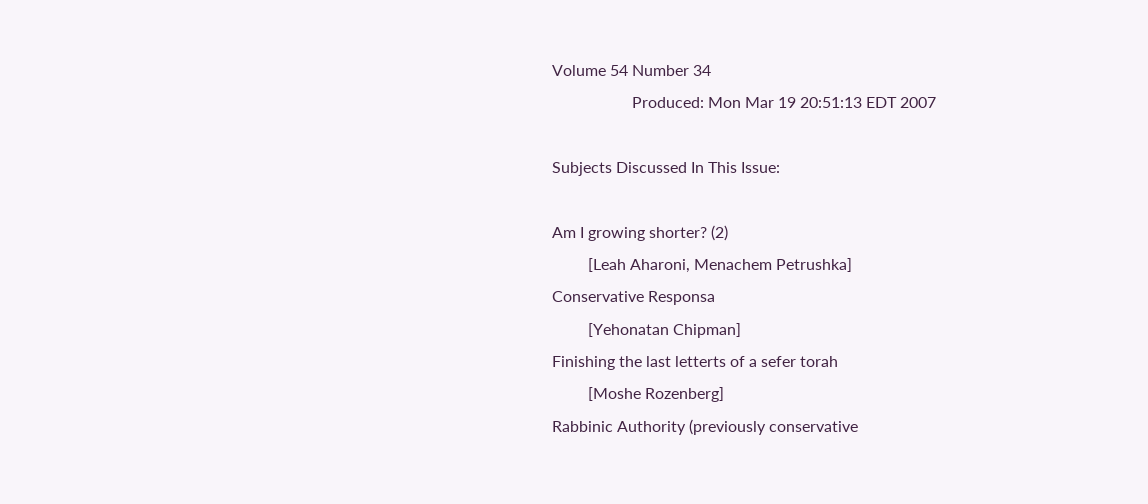Volume 54 Number 34
                    Produced: Mon Mar 19 20:51:13 EDT 2007

Subjects Discussed In This Issue:

Am I growing shorter? (2)
         [Leah Aharoni, Menachem Petrushka]
Conservative Responsa
         [Yehonatan Chipman]
Finishing the last letterts of a sefer torah
         [Moshe Rozenberg]
Rabbinic Authority (previously conservative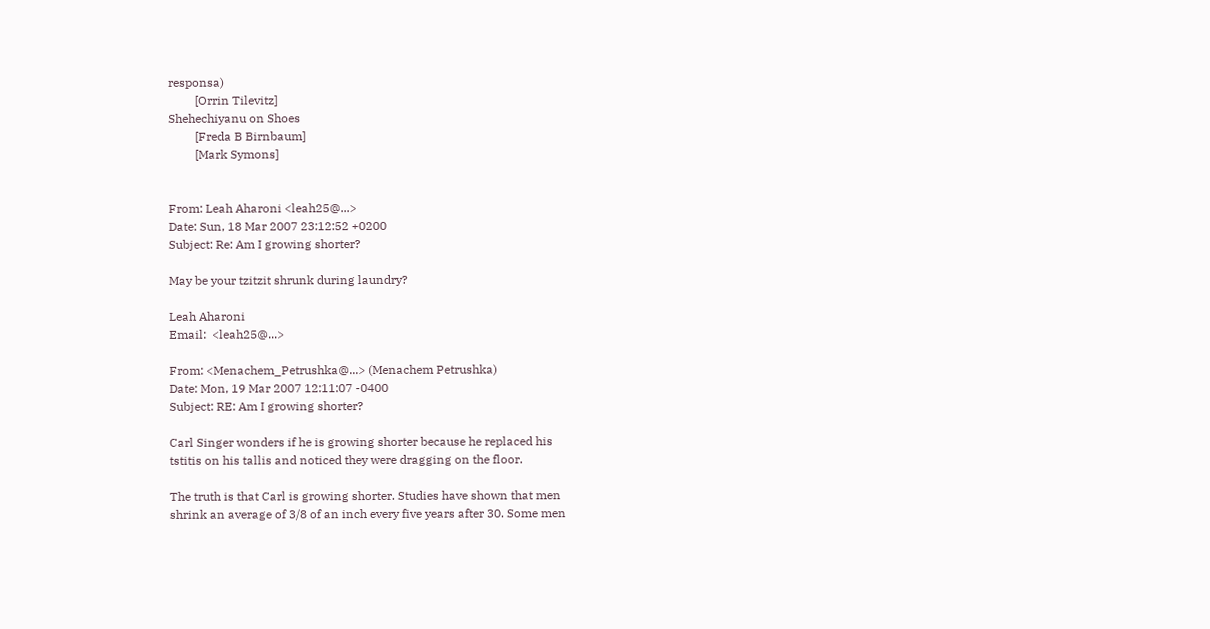responsa)
         [Orrin Tilevitz]
Shehechiyanu on Shoes
         [Freda B Birnbaum]
         [Mark Symons]


From: Leah Aharoni <leah25@...>
Date: Sun, 18 Mar 2007 23:12:52 +0200
Subject: Re: Am I growing shorter?

May be your tzitzit shrunk during laundry?

Leah Aharoni
Email:  <leah25@...>

From: <Menachem_Petrushka@...> (Menachem Petrushka)
Date: Mon, 19 Mar 2007 12:11:07 -0400
Subject: RE: Am I growing shorter?

Carl Singer wonders if he is growing shorter because he replaced his
tstitis on his tallis and noticed they were dragging on the floor.

The truth is that Carl is growing shorter. Studies have shown that men
shrink an average of 3/8 of an inch every five years after 30. Some men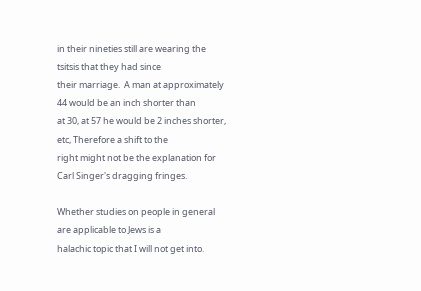in their nineties still are wearing the tsitsis that they had since
their marriage.  A man at approximately 44 would be an inch shorter than
at 30, at 57 he would be 2 inches shorter, etc, Therefore a shift to the
right might not be the explanation for Carl Singer's dragging fringes.

Whether studies on people in general are applicable to Jews is a
halachic topic that I will not get into.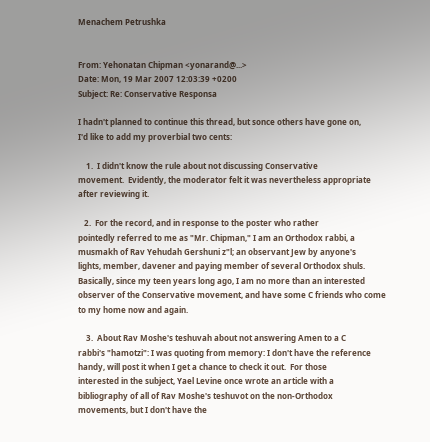Menachem Petrushka


From: Yehonatan Chipman <yonarand@...>
Date: Mon, 19 Mar 2007 12:03:39 +0200
Subject: Re: Conservative Responsa

I hadn't planned to continue this thread, but sonce others have gone on,
I'd like to add my proverbial two cents:

    1.  I didn't know the rule about not discussing Conservative
movement.  Evidently, the moderator felt it was nevertheless appropriate
after reviewing it.

   2.  For the record, and in response to the poster who rather
pointedly referred to me as "Mr. Chipman," I am an Orthodox rabbi, a
musmakh of Rav Yehudah Gershuni z"l; an observant Jew by anyone's
lights, member, davener and paying member of several Orthodox shuls.
Basically, since my teen years long ago, I am no more than an interested
observer of the Conservative movement, and have some C friends who come
to my home now and again.

    3.  About Rav Moshe's teshuvah about not answering Amen to a C
rabbi's "hamotzi": I was quoting from memory: I don't have the reference
handy, will post it when I get a chance to check it out.  For those
interested in the subject, Yael Levine once wrote an article with a
bibliography of all of Rav Moshe's teshuvot on the non-Orthodox
movements, but I don't have the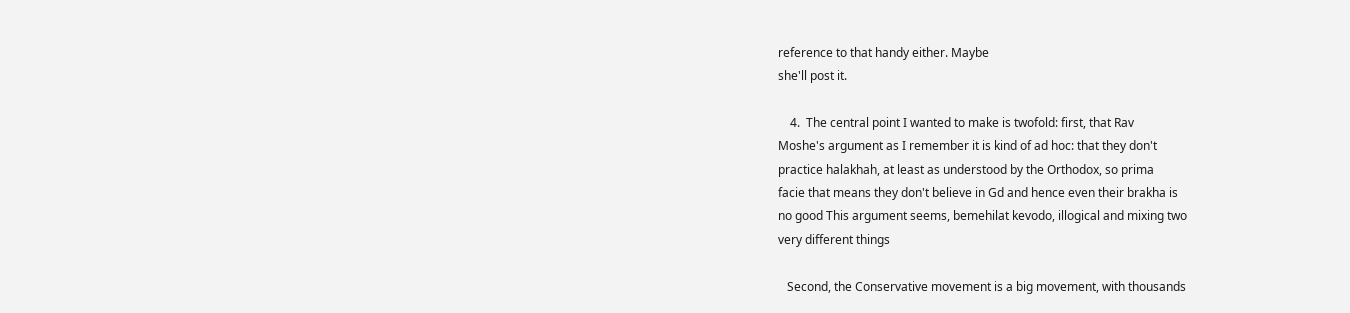reference to that handy either. Maybe
she'll post it.

    4.  The central point I wanted to make is twofold: first, that Rav
Moshe's argument as I remember it is kind of ad hoc: that they don't
practice halakhah, at least as understood by the Orthodox, so prima
facie that means they don't believe in Gd and hence even their brakha is
no good This argument seems, bemehilat kevodo, illogical and mixing two
very different things

   Second, the Conservative movement is a big movement, with thousands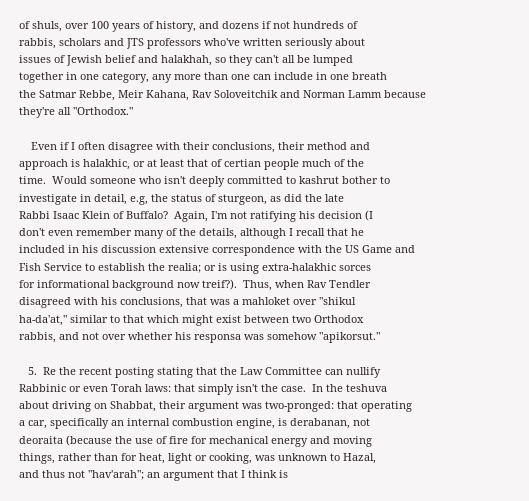of shuls, over 100 years of history, and dozens if not hundreds of
rabbis, scholars and JTS professors who've written seriously about
issues of Jewish belief and halakhah, so they can't all be lumped
together in one category, any more than one can include in one breath
the Satmar Rebbe, Meir Kahana, Rav Soloveitchik and Norman Lamm because
they're all "Orthodox."

    Even if I often disagree with their conclusions, their method and
approach is halakhic, or at least that of certian people much of the
time.  Would someone who isn't deeply committed to kashrut bother to
investigate in detail, e.g, the status of sturgeon, as did the late
Rabbi Isaac Klein of Buffalo?  Again, I'm not ratifying his decision (I
don't even remember many of the details, although I recall that he
included in his discussion extensive correspondence with the US Game and
Fish Service to establish the realia; or is using extra-halakhic sorces
for informational background now treif?).  Thus, when Rav Tendler
disagreed with his conclusions, that was a mahloket over "shikul
ha-da'at," similar to that which might exist between two Orthodox
rabbis, and not over whether his responsa was somehow "apikorsut."

   5.  Re the recent posting stating that the Law Committee can nullify
Rabbinic or even Torah laws: that simply isn't the case.  In the teshuva
about driving on Shabbat, their argument was two-pronged: that operating
a car, specifically an internal combustion engine, is derabanan, not
deoraita (because the use of fire for mechanical energy and moving
things, rather than for heat, light or cooking, was unknown to Hazal,
and thus not "hav'arah"; an argument that I think is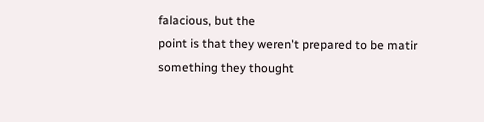falacious, but the
point is that they weren't prepared to be matir something they thought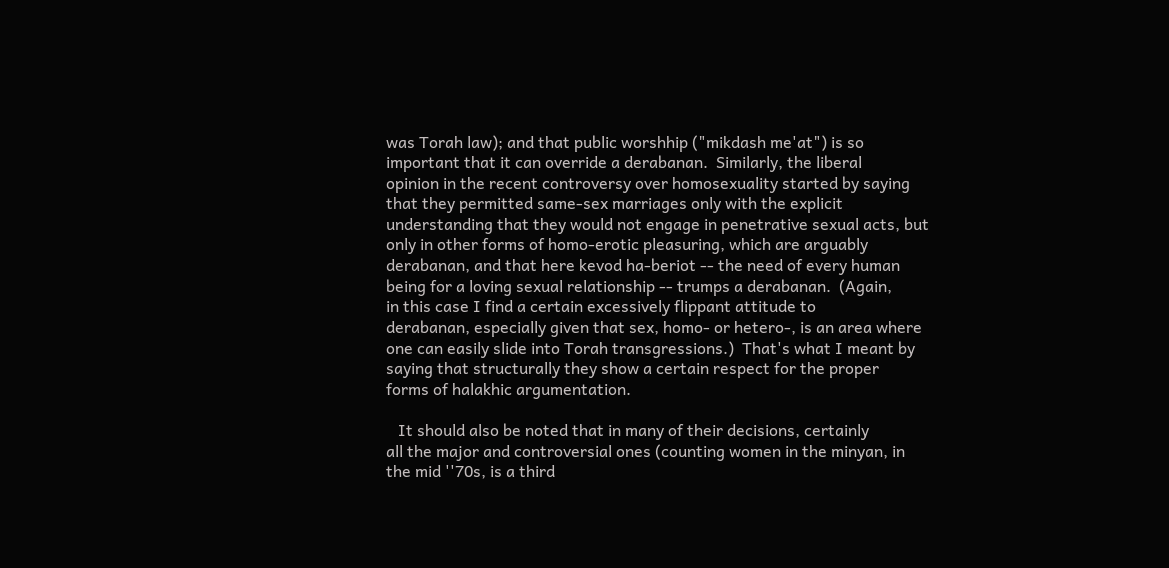was Torah law); and that public worshhip ("mikdash me'at") is so
important that it can override a derabanan.  Similarly, the liberal
opinion in the recent controversy over homosexuality started by saying
that they permitted same-sex marriages only with the explicit
understanding that they would not engage in penetrative sexual acts, but
only in other forms of homo-erotic pleasuring, which are arguably
derabanan, and that here kevod ha-beriot -- the need of every human
being for a loving sexual relationship -- trumps a derabanan.  (Again,
in this case I find a certain excessively flippant attitude to
derabanan, especially given that sex, homo- or hetero-, is an area where
one can easily slide into Torah transgressions.)  That's what I meant by
saying that structurally they show a certain respect for the proper
forms of halakhic argumentation.

   It should also be noted that in many of their decisions, certainly
all the major and controversial ones (counting women in the minyan, in
the mid ''70s, is a third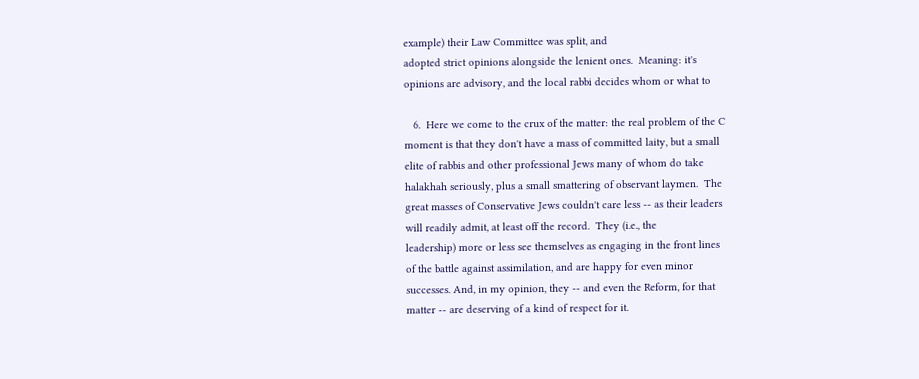example) their Law Committee was split, and
adopted strict opinions alongside the lenient ones.  Meaning: it's
opinions are advisory, and the local rabbi decides whom or what to

   6.  Here we come to the crux of the matter: the real problem of the C
moment is that they don't have a mass of committed laity, but a small
elite of rabbis and other professional Jews many of whom do take
halakhah seriously, plus a small smattering of observant laymen.  The
great masses of Conservative Jews couldn't care less -- as their leaders
will readily admit, at least off the record.  They (i.e., the
leadership) more or less see themselves as engaging in the front lines
of the battle against assimilation, and are happy for even minor
successes. And, in my opinion, they -- and even the Reform, for that
matter -- are deserving of a kind of respect for it.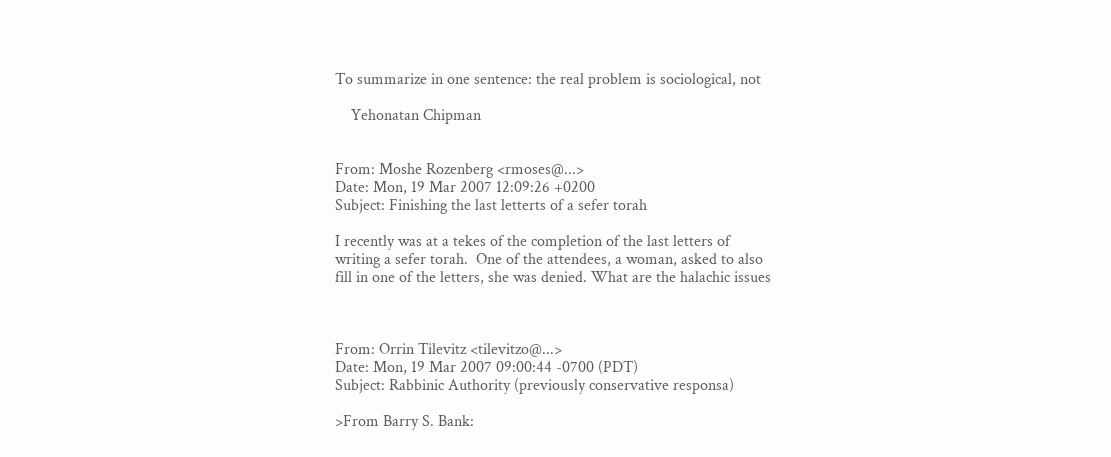To summarize in one sentence: the real problem is sociological, not

    Yehonatan Chipman


From: Moshe Rozenberg <rmoses@...>
Date: Mon, 19 Mar 2007 12:09:26 +0200
Subject: Finishing the last letterts of a sefer torah

I recently was at a tekes of the completion of the last letters of
writing a sefer torah.  One of the attendees, a woman, asked to also
fill in one of the letters, she was denied. What are the halachic issues



From: Orrin Tilevitz <tilevitzo@...>
Date: Mon, 19 Mar 2007 09:00:44 -0700 (PDT)
Subject: Rabbinic Authority (previously conservative responsa)

>From Barry S. Bank: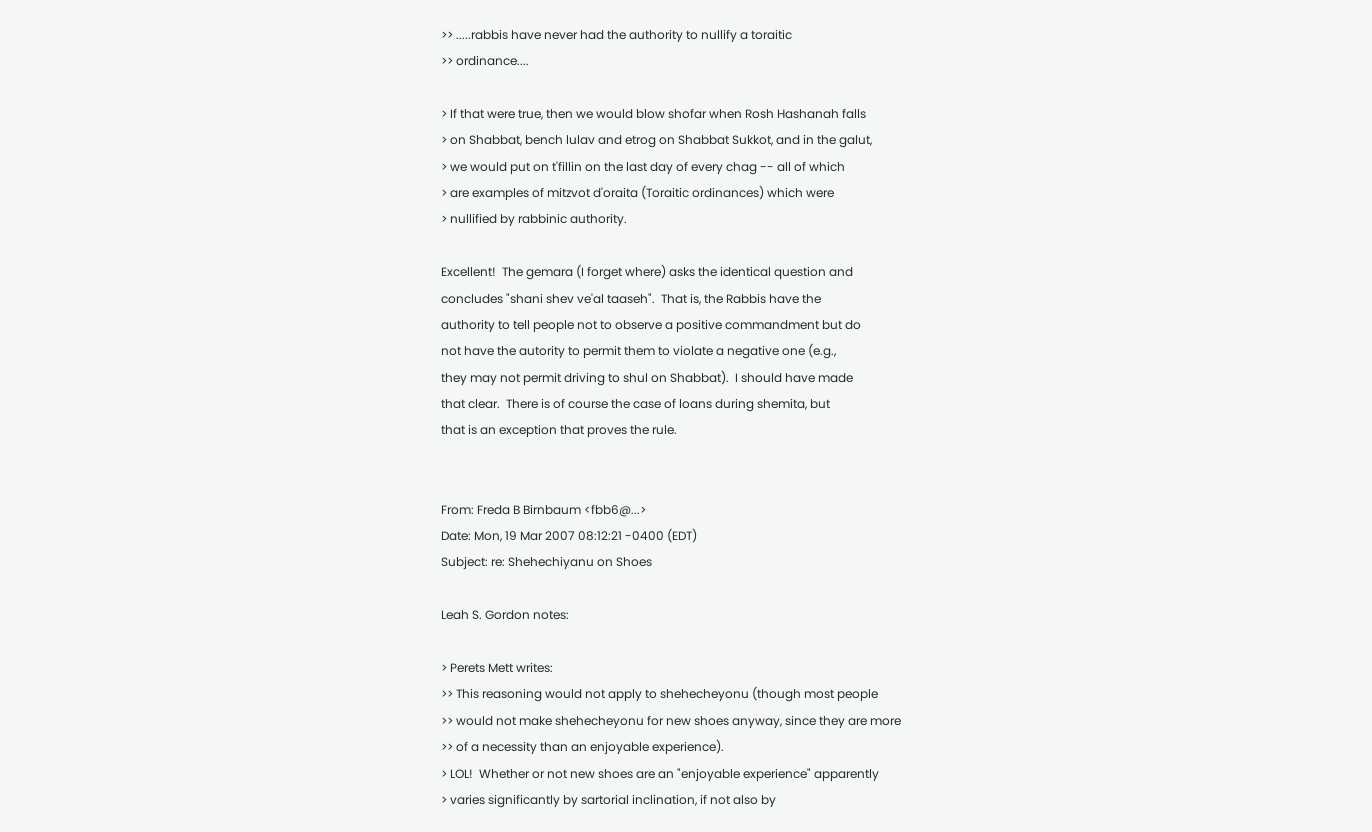>> .....rabbis have never had the authority to nullify a toraitic
>> ordinance....

> If that were true, then we would blow shofar when Rosh Hashanah falls
> on Shabbat, bench lulav and etrog on Shabbat Sukkot, and in the galut,
> we would put on t'fillin on the last day of every chag -- all of which
> are examples of mitzvot d'oraita (Toraitic ordinances) which were
> nullified by rabbinic authority.

Excellent!  The gemara (I forget where) asks the identical question and
concludes "shani shev ve'al taaseh".  That is, the Rabbis have the
authority to tell people not to observe a positive commandment but do
not have the autority to permit them to violate a negative one (e.g.,
they may not permit driving to shul on Shabbat).  I should have made
that clear.  There is of course the case of loans during shemita, but
that is an exception that proves the rule.


From: Freda B Birnbaum <fbb6@...>
Date: Mon, 19 Mar 2007 08:12:21 -0400 (EDT)
Subject: re: Shehechiyanu on Shoes

Leah S. Gordon notes:

> Perets Mett writes:
>> This reasoning would not apply to shehecheyonu (though most people
>> would not make shehecheyonu for new shoes anyway, since they are more
>> of a necessity than an enjoyable experience).
> LOL!  Whether or not new shoes are an "enjoyable experience" apparently
> varies significantly by sartorial inclination, if not also by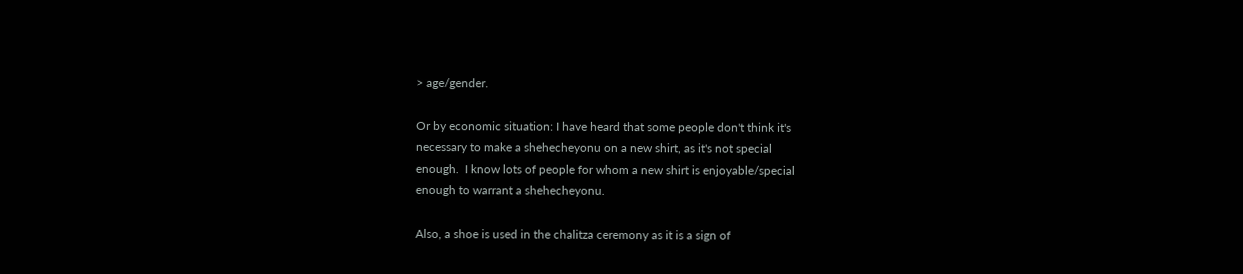> age/gender.

Or by economic situation: I have heard that some people don't think it's
necessary to make a shehecheyonu on a new shirt, as it's not special
enough.  I know lots of people for whom a new shirt is enjoyable/special
enough to warrant a shehecheyonu.

Also, a shoe is used in the chalitza ceremony as it is a sign of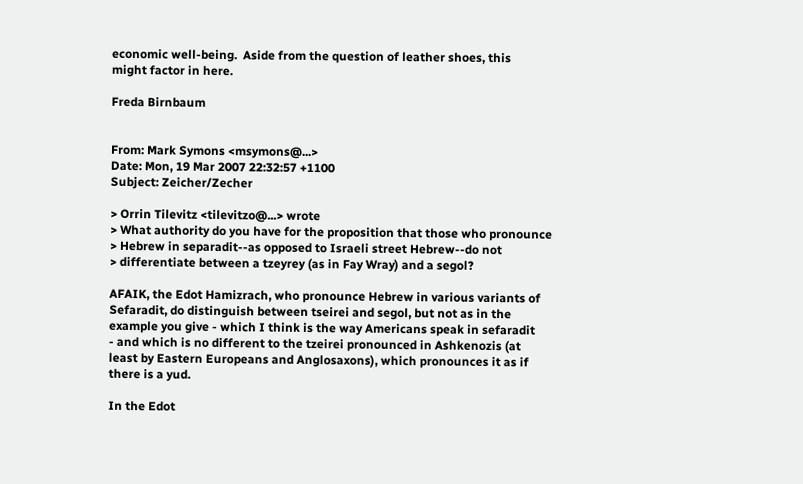economic well-being.  Aside from the question of leather shoes, this
might factor in here.

Freda Birnbaum


From: Mark Symons <msymons@...>
Date: Mon, 19 Mar 2007 22:32:57 +1100
Subject: Zeicher/Zecher

> Orrin Tilevitz <tilevitzo@...> wrote
> What authority do you have for the proposition that those who pronounce
> Hebrew in separadit--as opposed to Israeli street Hebrew--do not
> differentiate between a tzeyrey (as in Fay Wray) and a segol?

AFAIK, the Edot Hamizrach, who pronounce Hebrew in various variants of
Sefaradit, do distinguish between tseirei and segol, but not as in the
example you give - which I think is the way Americans speak in sefaradit
- and which is no different to the tzeirei pronounced in Ashkenozis (at
least by Eastern Europeans and Anglosaxons), which pronounces it as if
there is a yud.

In the Edot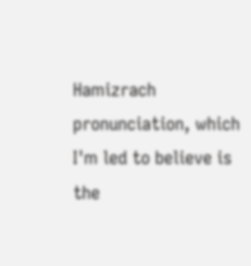Hamizrach pronunciation, which I'm led to believe is the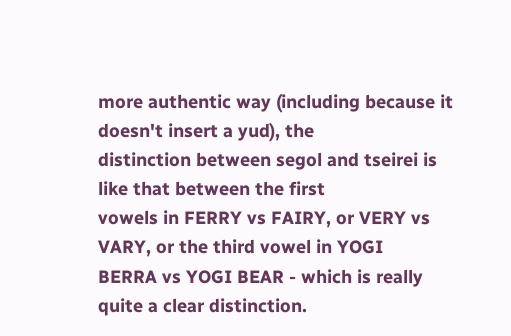more authentic way (including because it doesn't insert a yud), the
distinction between segol and tseirei is like that between the first
vowels in FERRY vs FAIRY, or VERY vs VARY, or the third vowel in YOGI
BERRA vs YOGI BEAR - which is really quite a clear distinction.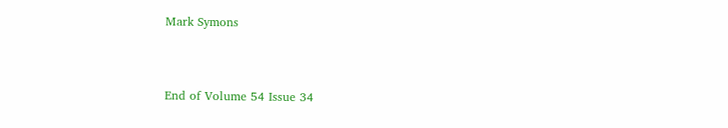Mark Symons


End of Volume 54 Issue 34